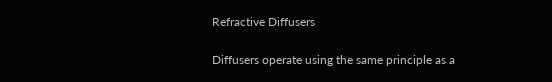Refractive Diffusers

Diffusers operate using the same principle as a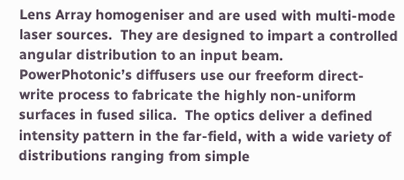Lens Array homogeniser and are used with multi-mode laser sources.  They are designed to impart a controlled angular distribution to an input beam.  PowerPhotonic’s diffusers use our freeform direct-write process to fabricate the highly non-uniform surfaces in fused silica.  The optics deliver a defined intensity pattern in the far-field, with a wide variety of distributions ranging from simple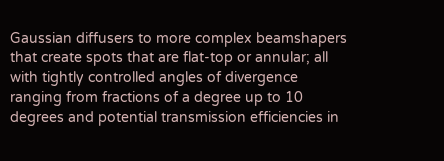Gaussian diffusers to more complex beamshapers that create spots that are flat-top or annular; all with tightly controlled angles of divergence ranging from fractions of a degree up to 10 degrees and potential transmission efficiencies in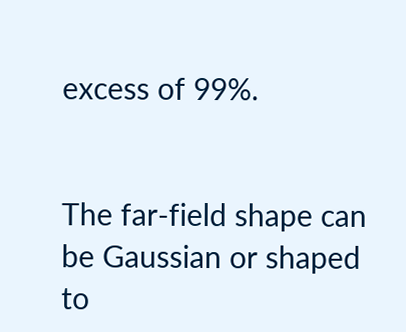excess of 99%.


The far-field shape can be Gaussian or shaped to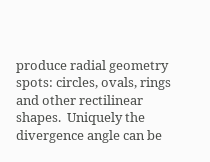produce radial geometry spots: circles, ovals, rings and other rectilinear shapes.  Uniquely the divergence angle can be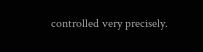controlled very precisely.